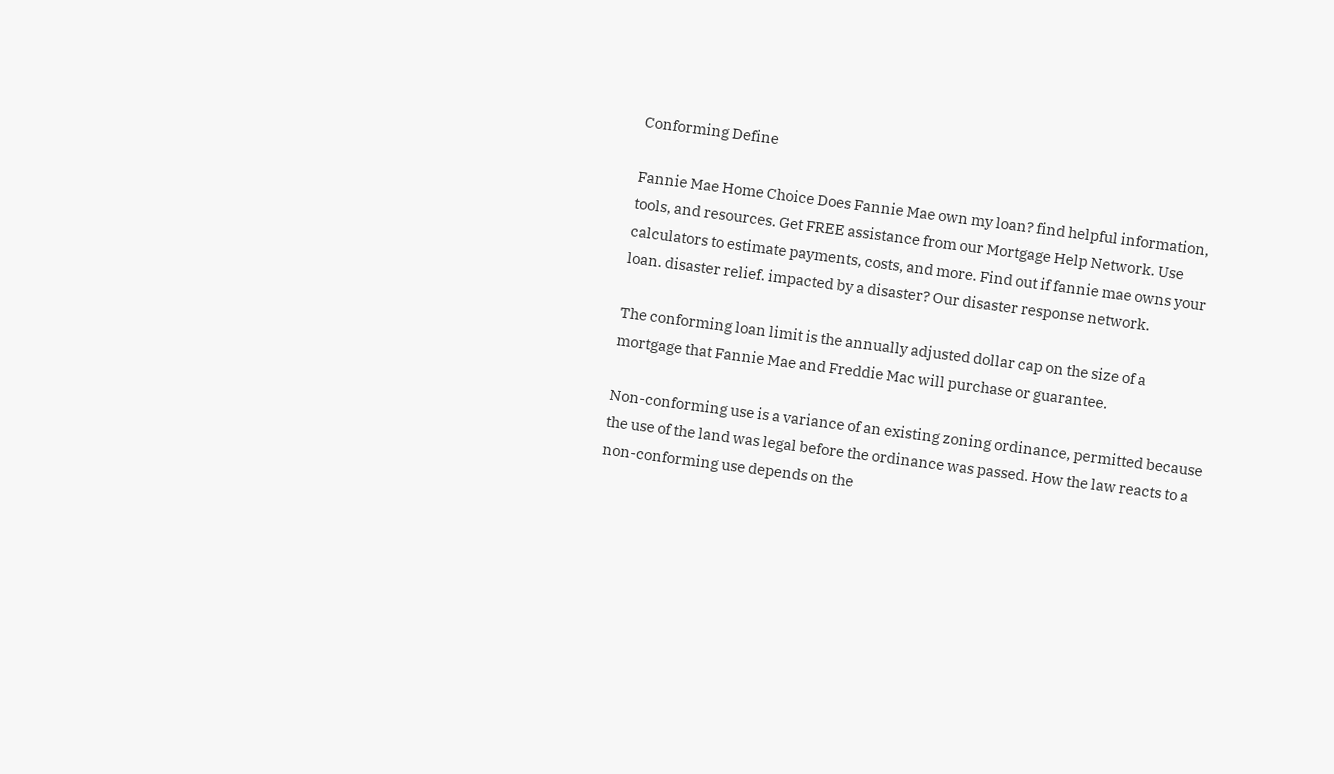Conforming Define

Fannie Mae Home Choice Does Fannie Mae own my loan? find helpful information, tools, and resources. Get FREE assistance from our Mortgage Help Network. Use calculators to estimate payments, costs, and more. Find out if fannie mae owns your loan. disaster relief. impacted by a disaster? Our disaster response network.

The conforming loan limit is the annually adjusted dollar cap on the size of a mortgage that Fannie Mae and Freddie Mac will purchase or guarantee.

Non-conforming use is a variance of an existing zoning ordinance, permitted because the use of the land was legal before the ordinance was passed. How the law reacts to a non-conforming use depends on the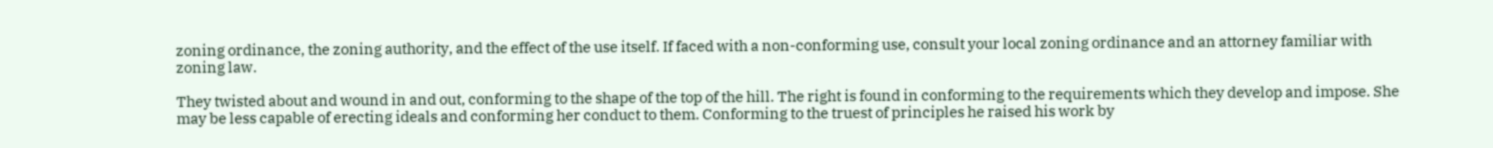zoning ordinance, the zoning authority, and the effect of the use itself. If faced with a non-conforming use, consult your local zoning ordinance and an attorney familiar with zoning law.

They twisted about and wound in and out, conforming to the shape of the top of the hill. The right is found in conforming to the requirements which they develop and impose. She may be less capable of erecting ideals and conforming her conduct to them. Conforming to the truest of principles he raised his work by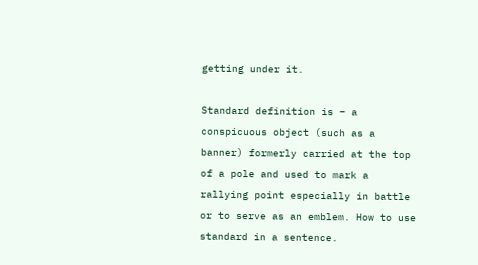getting under it.

Standard definition is – a conspicuous object (such as a banner) formerly carried at the top of a pole and used to mark a rallying point especially in battle or to serve as an emblem. How to use standard in a sentence.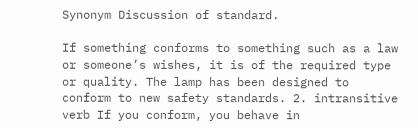Synonym Discussion of standard.

If something conforms to something such as a law or someone’s wishes, it is of the required type or quality. The lamp has been designed to conform to new safety standards. 2. intransitive verb If you conform, you behave in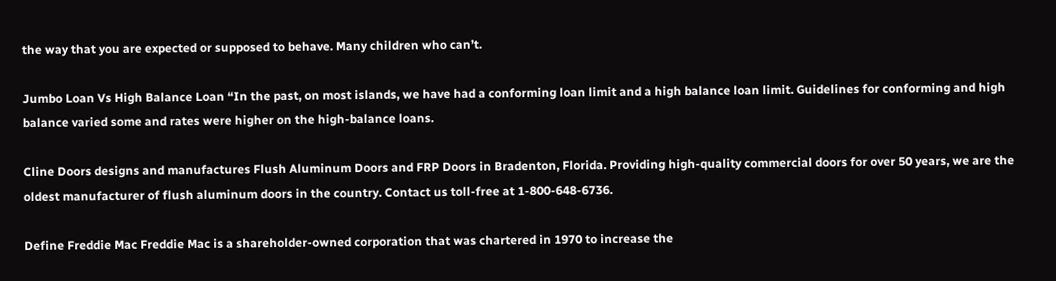the way that you are expected or supposed to behave. Many children who can’t.

Jumbo Loan Vs High Balance Loan “In the past, on most islands, we have had a conforming loan limit and a high balance loan limit. Guidelines for conforming and high balance varied some and rates were higher on the high-balance loans.

Cline Doors designs and manufactures Flush Aluminum Doors and FRP Doors in Bradenton, Florida. Providing high-quality commercial doors for over 50 years, we are the oldest manufacturer of flush aluminum doors in the country. Contact us toll-free at 1-800-648-6736.

Define Freddie Mac Freddie Mac is a shareholder-owned corporation that was chartered in 1970 to increase the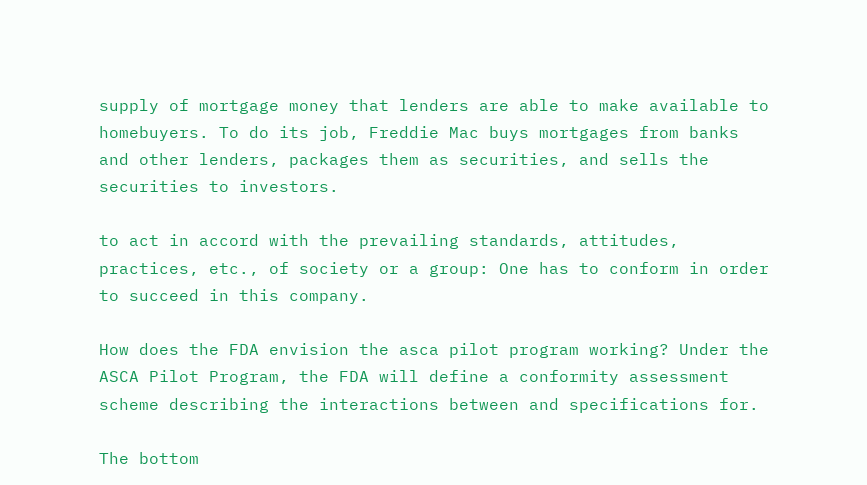supply of mortgage money that lenders are able to make available to homebuyers. To do its job, Freddie Mac buys mortgages from banks and other lenders, packages them as securities, and sells the securities to investors.

to act in accord with the prevailing standards, attitudes, practices, etc., of society or a group: One has to conform in order to succeed in this company.

How does the FDA envision the asca pilot program working? Under the ASCA Pilot Program, the FDA will define a conformity assessment scheme describing the interactions between and specifications for.

The bottom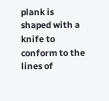plank is shaped with a knife to conform to the lines of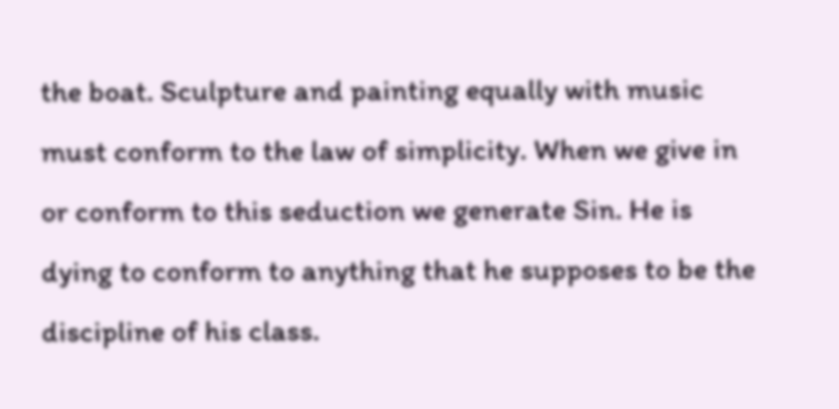the boat. Sculpture and painting equally with music must conform to the law of simplicity. When we give in or conform to this seduction we generate Sin. He is dying to conform to anything that he supposes to be the discipline of his class.